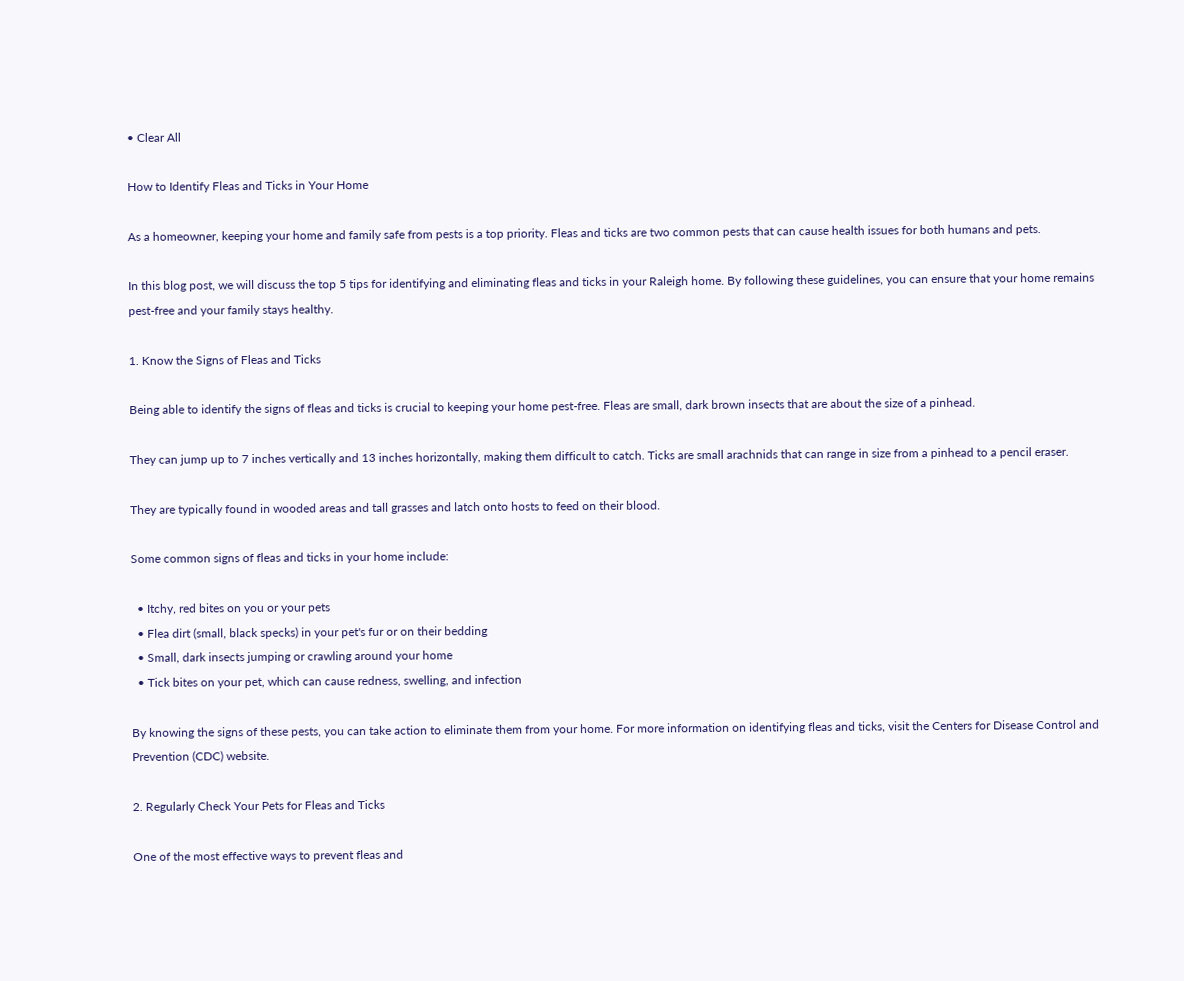• Clear All

How to Identify Fleas and Ticks in Your Home

As a homeowner, keeping your home and family safe from pests is a top priority. Fleas and ticks are two common pests that can cause health issues for both humans and pets.

In this blog post, we will discuss the top 5 tips for identifying and eliminating fleas and ticks in your Raleigh home. By following these guidelines, you can ensure that your home remains pest-free and your family stays healthy.

1. Know the Signs of Fleas and Ticks

Being able to identify the signs of fleas and ticks is crucial to keeping your home pest-free. Fleas are small, dark brown insects that are about the size of a pinhead.

They can jump up to 7 inches vertically and 13 inches horizontally, making them difficult to catch. Ticks are small arachnids that can range in size from a pinhead to a pencil eraser.

They are typically found in wooded areas and tall grasses and latch onto hosts to feed on their blood.

Some common signs of fleas and ticks in your home include:

  • Itchy, red bites on you or your pets
  • Flea dirt (small, black specks) in your pet's fur or on their bedding
  • Small, dark insects jumping or crawling around your home
  • Tick bites on your pet, which can cause redness, swelling, and infection

By knowing the signs of these pests, you can take action to eliminate them from your home. For more information on identifying fleas and ticks, visit the Centers for Disease Control and Prevention (CDC) website.

2. Regularly Check Your Pets for Fleas and Ticks

One of the most effective ways to prevent fleas and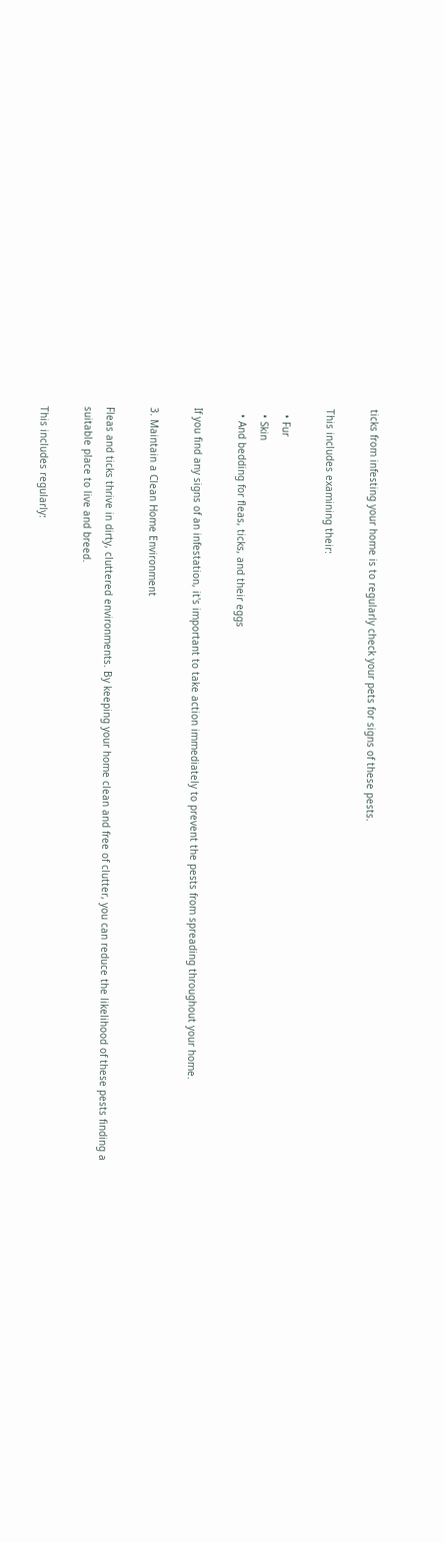ticks from infesting your home is to regularly check your pets for signs of these pests.

This includes examining their:

  • Fur
  • Skin
  • And bedding for fleas, ticks, and their eggs

If you find any signs of an infestation, it's important to take action immediately to prevent the pests from spreading throughout your home.

3. Maintain a Clean Home Environment

Fleas and ticks thrive in dirty, cluttered environments. By keeping your home clean and free of clutter, you can reduce the likelihood of these pests finding a suitable place to live and breed.

This includes regularly: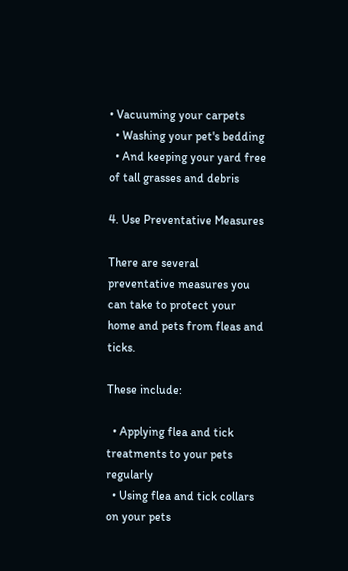• Vacuuming your carpets
  • Washing your pet's bedding
  • And keeping your yard free of tall grasses and debris

4. Use Preventative Measures

There are several preventative measures you can take to protect your home and pets from fleas and ticks.

These include:

  • Applying flea and tick treatments to your pets regularly
  • Using flea and tick collars on your pets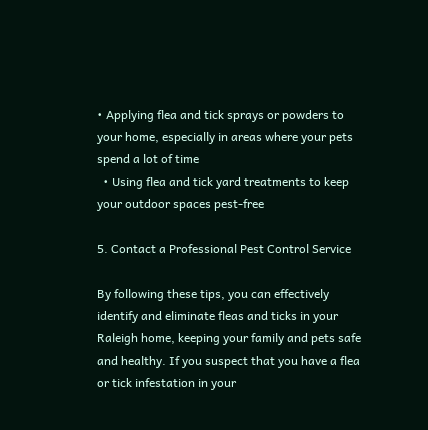• Applying flea and tick sprays or powders to your home, especially in areas where your pets spend a lot of time
  • Using flea and tick yard treatments to keep your outdoor spaces pest-free

5. Contact a Professional Pest Control Service

By following these tips, you can effectively identify and eliminate fleas and ticks in your Raleigh home, keeping your family and pets safe and healthy. If you suspect that you have a flea or tick infestation in your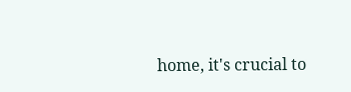home, it's crucial to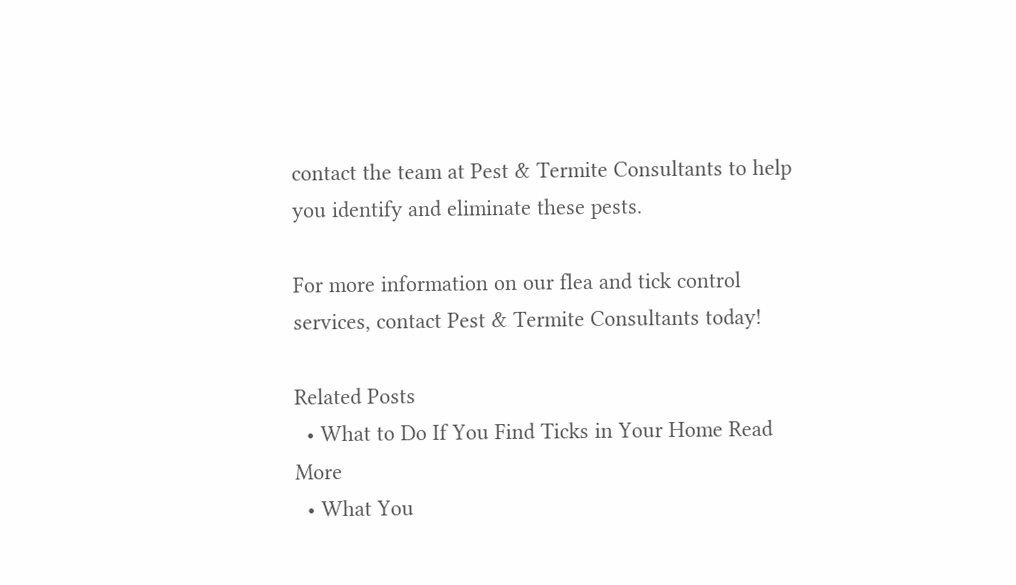contact the team at Pest & Termite Consultants to help you identify and eliminate these pests.

For more information on our flea and tick control services, contact Pest & Termite Consultants today!

Related Posts
  • What to Do If You Find Ticks in Your Home Read More
  • What You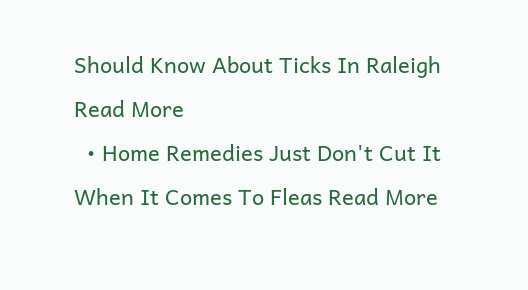Should Know About Ticks In Raleigh Read More
  • Home Remedies Just Don't Cut It When It Comes To Fleas Read More